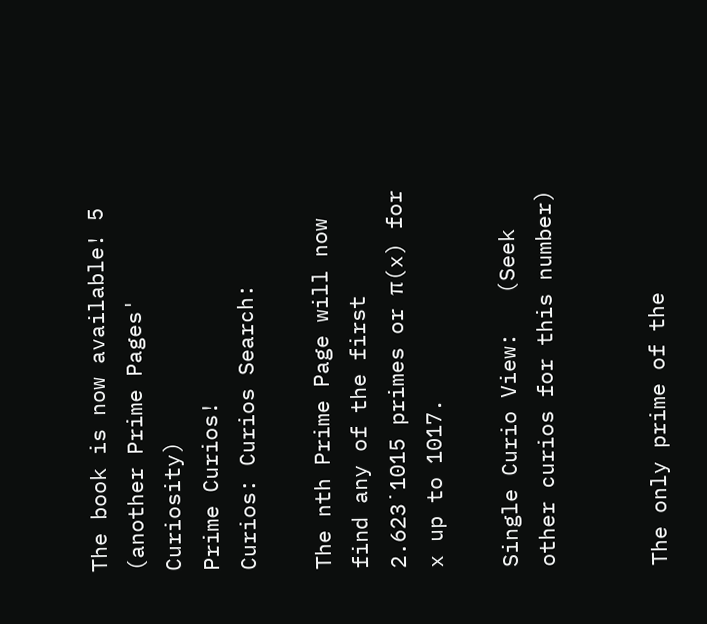The book is now available! 5
(another Prime Pages' Curiosity)
Prime Curios!
Curios: Curios Search:

The nth Prime Page will now find any of the first 2.623˙1015 primes or π(x) for x up to 1017.

Single Curio View:   (Seek other curios for this number)


The only prime of the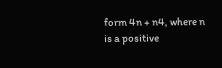form 4n + n4, where n is a positive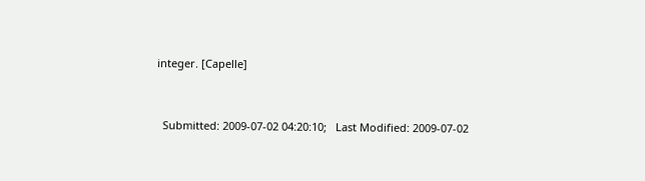integer. [Capelle]


  Submitted: 2009-07-02 04:20:10;   Last Modified: 2009-07-02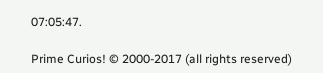07:05:47.

Prime Curios! © 2000-2017 (all rights reserved)